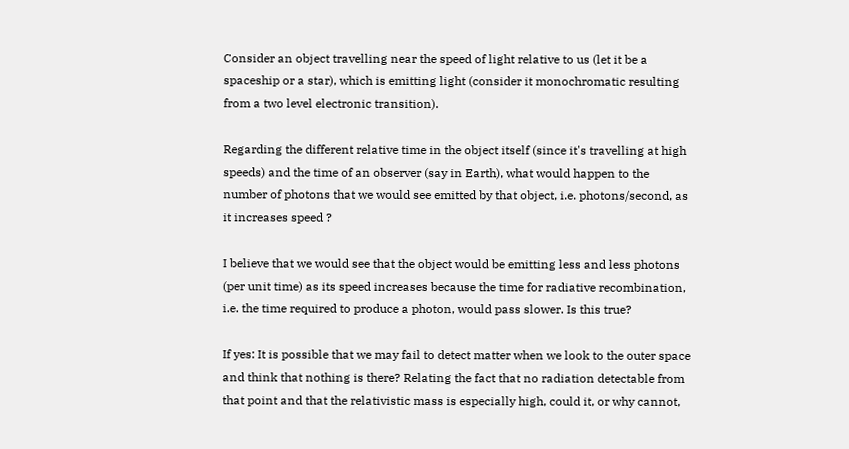Consider an object travelling near the speed of light relative to us (let it be a spaceship or a star), which is emitting light (consider it monochromatic resulting from a two level electronic transition).

Regarding the different relative time in the object itself (since it's travelling at high speeds) and the time of an observer (say in Earth), what would happen to the number of photons that we would see emitted by that object, i.e. photons/second, as it increases speed ?

I believe that we would see that the object would be emitting less and less photons (per unit time) as its speed increases because the time for radiative recombination, i.e. the time required to produce a photon, would pass slower. Is this true?

If yes: It is possible that we may fail to detect matter when we look to the outer space and think that nothing is there? Relating the fact that no radiation detectable from that point and that the relativistic mass is especially high, could it, or why cannot,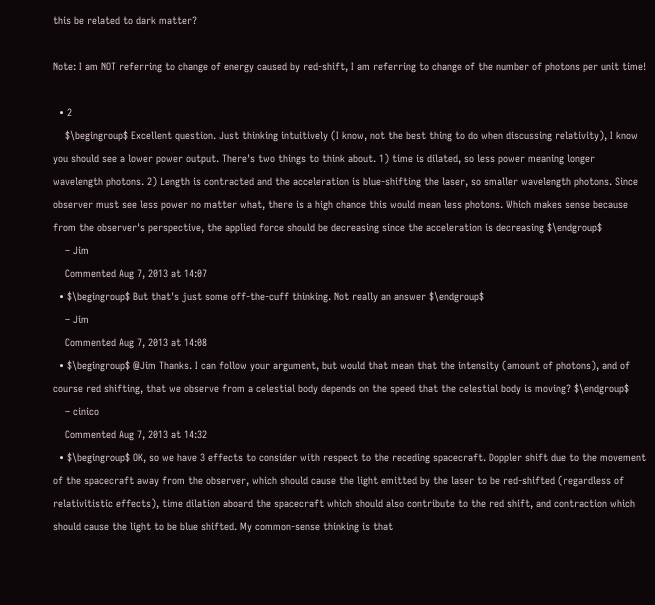this be related to dark matter?

Note: I am NOT referring to change of energy caused by red-shift, I am referring to change of the number of photons per unit time!

  • 2
    $\begingroup$ Excellent question. Just thinking intuitively (I know, not the best thing to do when discussing relativity), I know you should see a lower power output. There's two things to think about. 1) time is dilated, so less power meaning longer wavelength photons. 2) Length is contracted and the acceleration is blue-shifting the laser, so smaller wavelength photons. Since observer must see less power no matter what, there is a high chance this would mean less photons. Which makes sense because from the observer's perspective, the applied force should be decreasing since the acceleration is decreasing $\endgroup$
    – Jim
    Commented Aug 7, 2013 at 14:07
  • $\begingroup$ But that's just some off-the-cuff thinking. Not really an answer $\endgroup$
    – Jim
    Commented Aug 7, 2013 at 14:08
  • $\begingroup$ @Jim Thanks. I can follow your argument, but would that mean that the intensity (amount of photons), and of course red shifting, that we observe from a celestial body depends on the speed that the celestial body is moving? $\endgroup$
    – cinico
    Commented Aug 7, 2013 at 14:32
  • $\begingroup$ OK, so we have 3 effects to consider with respect to the receding spacecraft. Doppler shift due to the movement of the spacecraft away from the observer, which should cause the light emitted by the laser to be red-shifted (regardless of relativitistic effects), time dilation aboard the spacecraft which should also contribute to the red shift, and contraction which should cause the light to be blue shifted. My common-sense thinking is that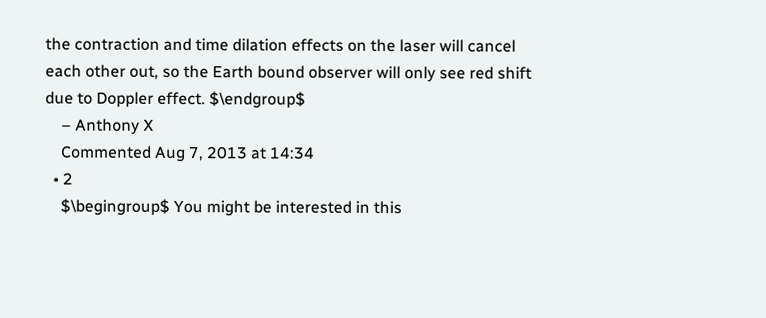the contraction and time dilation effects on the laser will cancel each other out, so the Earth bound observer will only see red shift due to Doppler effect. $\endgroup$
    – Anthony X
    Commented Aug 7, 2013 at 14:34
  • 2
    $\begingroup$ You might be interested in this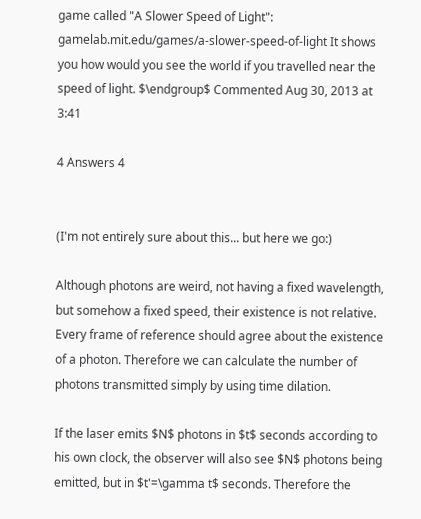game called "A Slower Speed of Light": gamelab.mit.edu/games/a-slower-speed-of-light It shows you how would you see the world if you travelled near the speed of light. $\endgroup$ Commented Aug 30, 2013 at 3:41

4 Answers 4


(I'm not entirely sure about this... but here we go:)

Although photons are weird, not having a fixed wavelength, but somehow a fixed speed, their existence is not relative. Every frame of reference should agree about the existence of a photon. Therefore we can calculate the number of photons transmitted simply by using time dilation.

If the laser emits $N$ photons in $t$ seconds according to his own clock, the observer will also see $N$ photons being emitted, but in $t'=\gamma t$ seconds. Therefore the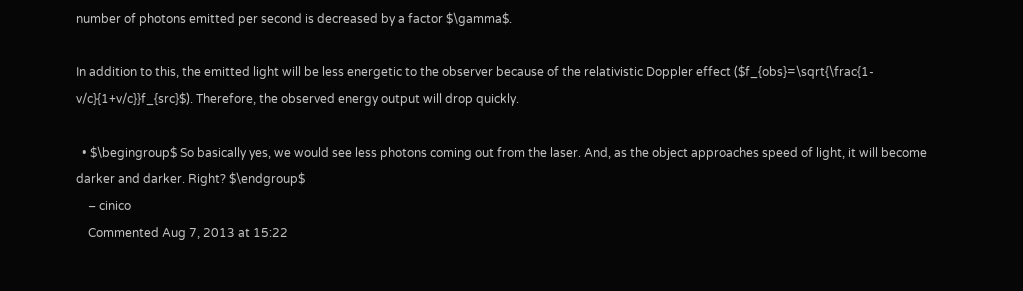number of photons emitted per second is decreased by a factor $\gamma$.

In addition to this, the emitted light will be less energetic to the observer because of the relativistic Doppler effect ($f_{obs}=\sqrt{\frac{1-v/c}{1+v/c}}f_{src}$). Therefore, the observed energy output will drop quickly.

  • $\begingroup$ So basically yes, we would see less photons coming out from the laser. And, as the object approaches speed of light, it will become darker and darker. Right? $\endgroup$
    – cinico
    Commented Aug 7, 2013 at 15:22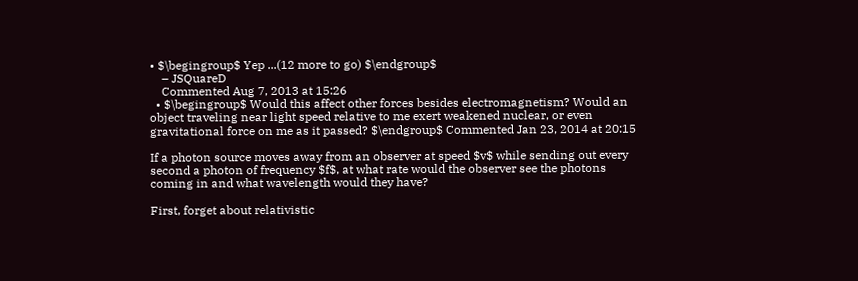• $\begingroup$ Yep ...(12 more to go) $\endgroup$
    – JSQuareD
    Commented Aug 7, 2013 at 15:26
  • $\begingroup$ Would this affect other forces besides electromagnetism? Would an object traveling near light speed relative to me exert weakened nuclear, or even gravitational force on me as it passed? $\endgroup$ Commented Jan 23, 2014 at 20:15

If a photon source moves away from an observer at speed $v$ while sending out every second a photon of frequency $f$, at what rate would the observer see the photons coming in and what wavelength would they have?

First, forget about relativistic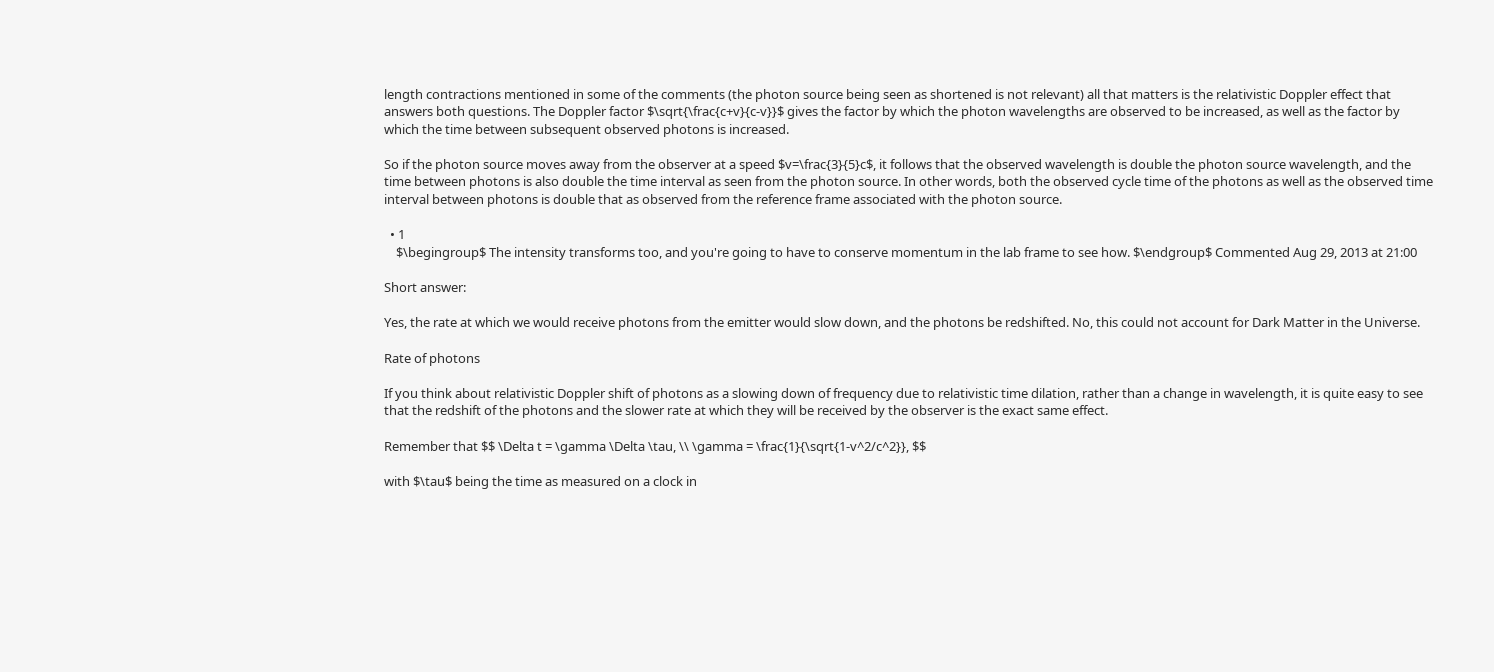length contractions mentioned in some of the comments (the photon source being seen as shortened is not relevant) all that matters is the relativistic Doppler effect that answers both questions. The Doppler factor $\sqrt{\frac{c+v}{c-v}}$ gives the factor by which the photon wavelengths are observed to be increased, as well as the factor by which the time between subsequent observed photons is increased.

So if the photon source moves away from the observer at a speed $v=\frac{3}{5}c$, it follows that the observed wavelength is double the photon source wavelength, and the time between photons is also double the time interval as seen from the photon source. In other words, both the observed cycle time of the photons as well as the observed time interval between photons is double that as observed from the reference frame associated with the photon source.

  • 1
    $\begingroup$ The intensity transforms too, and you're going to have to conserve momentum in the lab frame to see how. $\endgroup$ Commented Aug 29, 2013 at 21:00

Short answer:

Yes, the rate at which we would receive photons from the emitter would slow down, and the photons be redshifted. No, this could not account for Dark Matter in the Universe.

Rate of photons

If you think about relativistic Doppler shift of photons as a slowing down of frequency due to relativistic time dilation, rather than a change in wavelength, it is quite easy to see that the redshift of the photons and the slower rate at which they will be received by the observer is the exact same effect.

Remember that $$ \Delta t = \gamma \Delta \tau, \\ \gamma = \frac{1}{\sqrt{1-v^2/c^2}}, $$

with $\tau$ being the time as measured on a clock in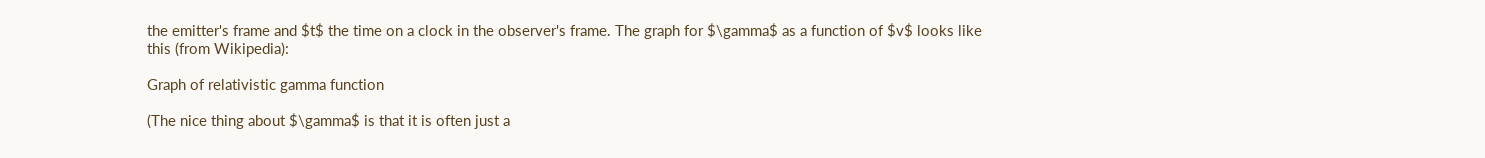the emitter's frame and $t$ the time on a clock in the observer's frame. The graph for $\gamma$ as a function of $v$ looks like this (from Wikipedia):

Graph of relativistic gamma function

(The nice thing about $\gamma$ is that it is often just a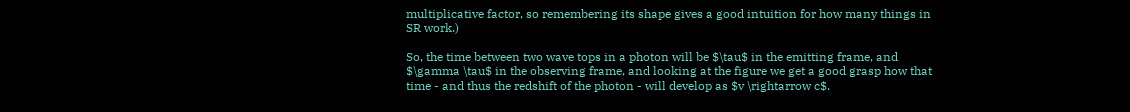multiplicative factor, so remembering its shape gives a good intuition for how many things in SR work.)

So, the time between two wave tops in a photon will be $\tau$ in the emitting frame, and $\gamma \tau$ in the observing frame, and looking at the figure we get a good grasp how that time - and thus the redshift of the photon - will develop as $v \rightarrow c$.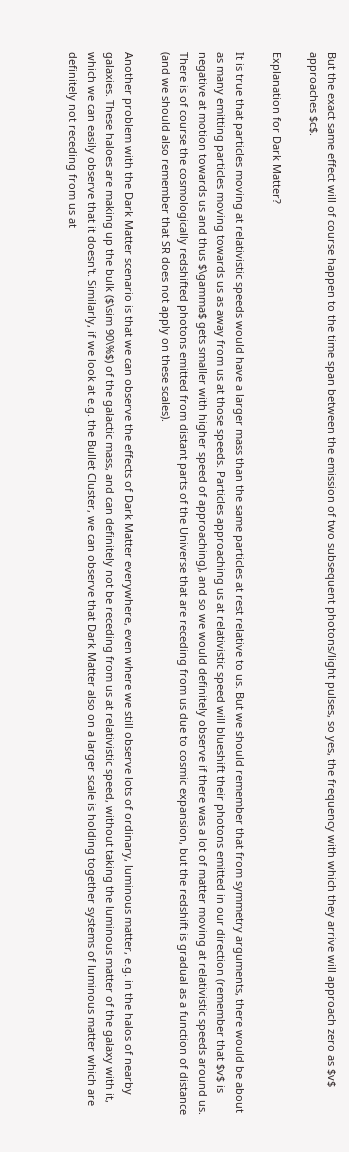But the exact same effect will of course happen to the time span between the emission of two subsequent photons/light pulses, so yes, the frequency with which they arrive will approach zero as $v$ approaches $c$.

Explanation for Dark Matter?

It is true that particles moving at relativistic speeds would have a larger mass than the same particles at rest relative to us. But we should remember that from symmetry arguments, there would be about as many emitting particles moving towards us as away from us at those speeds. Particles approaching us at relativistic speed will blueshift their photons emitted in our direction (remember that $v$ is negative at motion towards us and thus $\gamma$ gets smaller with higher speed of approaching), and so we would definitely observe if there was a lot of matter moving at relativistic speeds around us. There is of course the cosmologically redshifted photons emitted from distant parts of the Universe that are receding from us due to cosmic expansion, but the redshift is gradual as a function of distance (and we should also remember that SR does not apply on these scales).

Another problem with the Dark Matter scenario is that we can observe the effects of Dark Matter everywhere, even where we still observe lots of ordinary, luminous matter, e.g. in the halos of nearby galaxies. These haloes are making up the bulk ($\sim 90\%$) of the galactic mass, and can definitely not be receding from us at relativistic speed, without taking the luminous matter of the galaxy with it, which we can easily observe that it doesn't. Similarly, if we look at e.g. the Bullet Cluster, we can observe that Dark Matter also on a larger scale is holding together systems of luminous matter which are definitely not receding from us at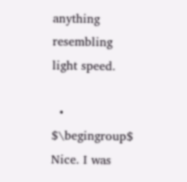anything resembling light speed.

  • $\begingroup$ Nice. I was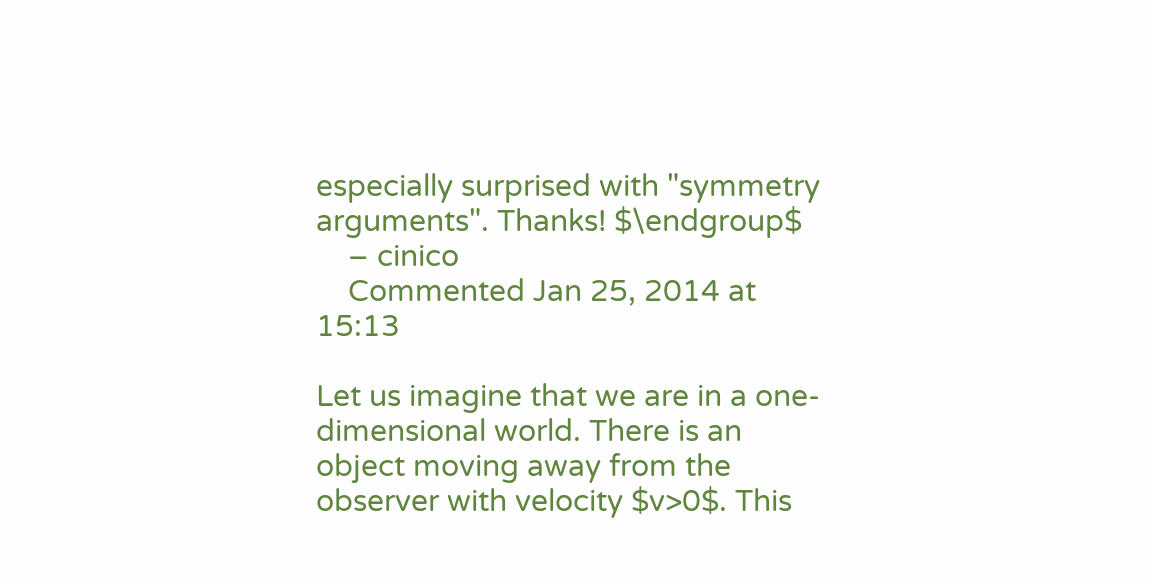especially surprised with "symmetry arguments". Thanks! $\endgroup$
    – cinico
    Commented Jan 25, 2014 at 15:13

Let us imagine that we are in a one-dimensional world. There is an object moving away from the observer with velocity $v>0$. This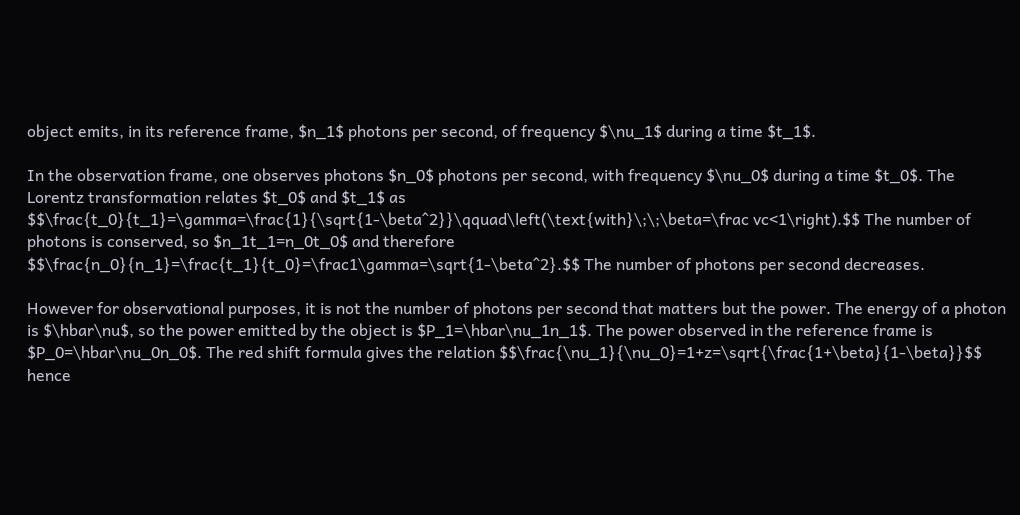object emits, in its reference frame, $n_1$ photons per second, of frequency $\nu_1$ during a time $t_1$.

In the observation frame, one observes photons $n_0$ photons per second, with frequency $\nu_0$ during a time $t_0$. The Lorentz transformation relates $t_0$ and $t_1$ as $$\frac{t_0}{t_1}=\gamma=\frac{1}{\sqrt{1-\beta^2}}\qquad\left(\text{with}\;\;\beta=\frac vc<1\right).$$ The number of photons is conserved, so $n_1t_1=n_0t_0$ and therefore $$\frac{n_0}{n_1}=\frac{t_1}{t_0}=\frac1\gamma=\sqrt{1-\beta^2}.$$ The number of photons per second decreases.

However for observational purposes, it is not the number of photons per second that matters but the power. The energy of a photon is $\hbar\nu$, so the power emitted by the object is $P_1=\hbar\nu_1n_1$. The power observed in the reference frame is $P_0=\hbar\nu_0n_0$. The red shift formula gives the relation $$\frac{\nu_1}{\nu_0}=1+z=\sqrt{\frac{1+\beta}{1-\beta}}$$ hence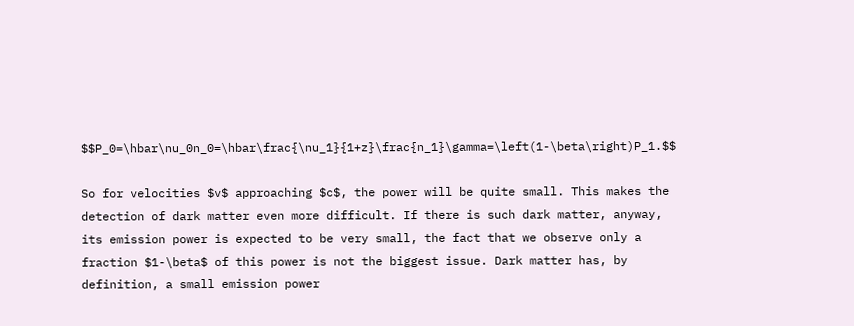$$P_0=\hbar\nu_0n_0=\hbar\frac{\nu_1}{1+z}\frac{n_1}\gamma=\left(1-\beta\right)P_1.$$

So for velocities $v$ approaching $c$, the power will be quite small. This makes the detection of dark matter even more difficult. If there is such dark matter, anyway, its emission power is expected to be very small, the fact that we observe only a fraction $1-\beta$ of this power is not the biggest issue. Dark matter has, by definition, a small emission power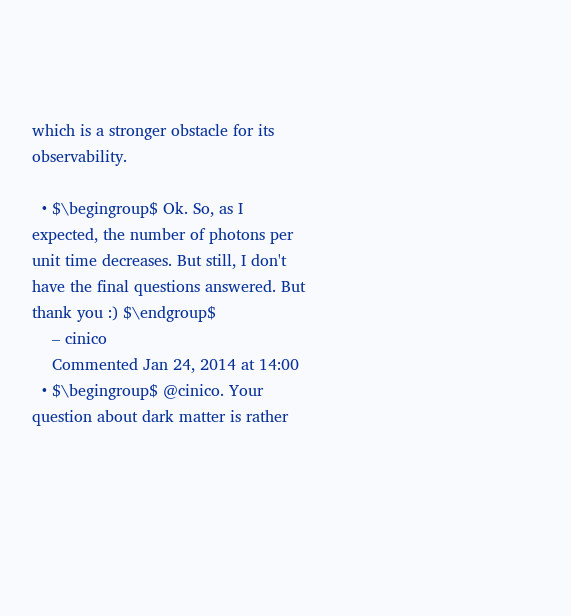which is a stronger obstacle for its observability.

  • $\begingroup$ Ok. So, as I expected, the number of photons per unit time decreases. But still, I don't have the final questions answered. But thank you :) $\endgroup$
    – cinico
    Commented Jan 24, 2014 at 14:00
  • $\begingroup$ @cinico. Your question about dark matter is rather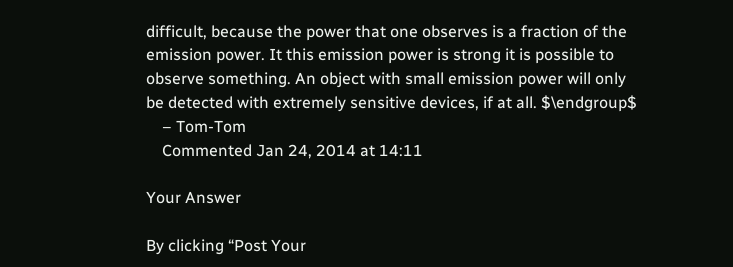difficult, because the power that one observes is a fraction of the emission power. It this emission power is strong it is possible to observe something. An object with small emission power will only be detected with extremely sensitive devices, if at all. $\endgroup$
    – Tom-Tom
    Commented Jan 24, 2014 at 14:11

Your Answer

By clicking “Post Your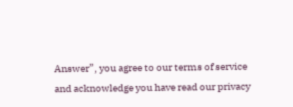Answer”, you agree to our terms of service and acknowledge you have read our privacy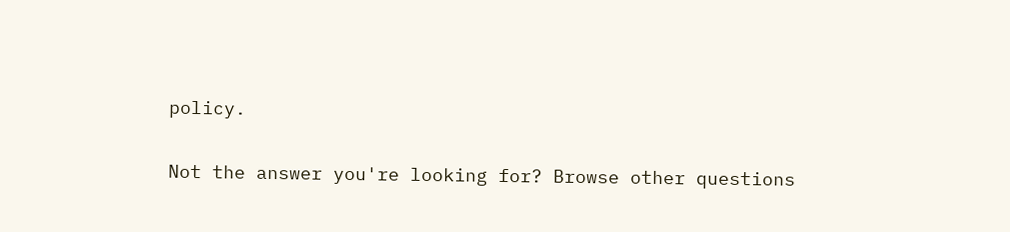policy.

Not the answer you're looking for? Browse other questions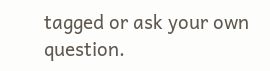tagged or ask your own question.